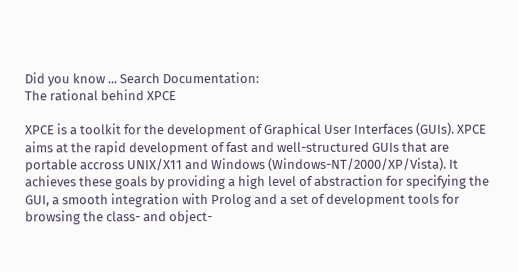Did you know ... Search Documentation:
The rational behind XPCE

XPCE is a toolkit for the development of Graphical User Interfaces (GUIs). XPCE aims at the rapid development of fast and well-structured GUIs that are portable accross UNIX/X11 and Windows (Windows-NT/2000/XP/Vista). It achieves these goals by providing a high level of abstraction for specifying the GUI, a smooth integration with Prolog and a set of development tools for browsing the class- and object-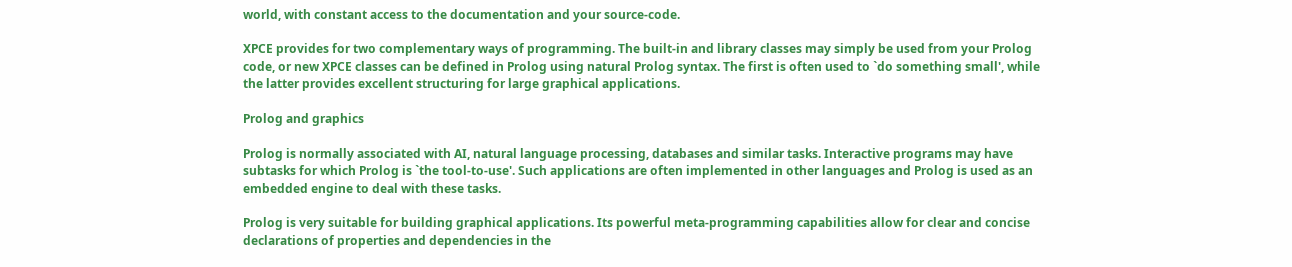world, with constant access to the documentation and your source-code.

XPCE provides for two complementary ways of programming. The built-in and library classes may simply be used from your Prolog code, or new XPCE classes can be defined in Prolog using natural Prolog syntax. The first is often used to `do something small', while the latter provides excellent structuring for large graphical applications.

Prolog and graphics

Prolog is normally associated with AI, natural language processing, databases and similar tasks. Interactive programs may have subtasks for which Prolog is `the tool-to-use'. Such applications are often implemented in other languages and Prolog is used as an embedded engine to deal with these tasks.

Prolog is very suitable for building graphical applications. Its powerful meta-programming capabilities allow for clear and concise declarations of properties and dependencies in the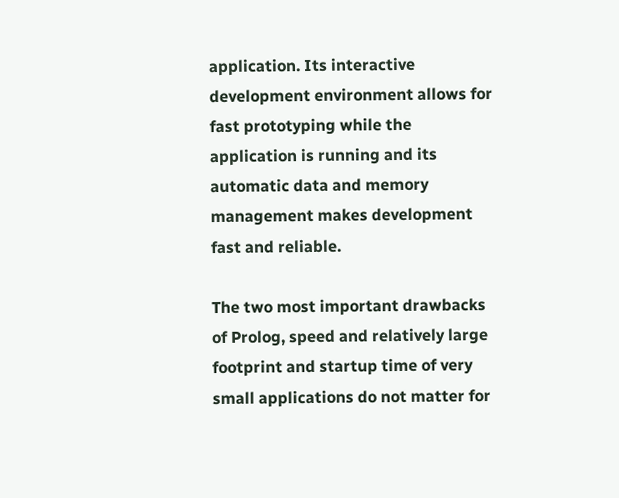application. Its interactive development environment allows for fast prototyping while the application is running and its automatic data and memory management makes development fast and reliable.

The two most important drawbacks of Prolog, speed and relatively large footprint and startup time of very small applications do not matter for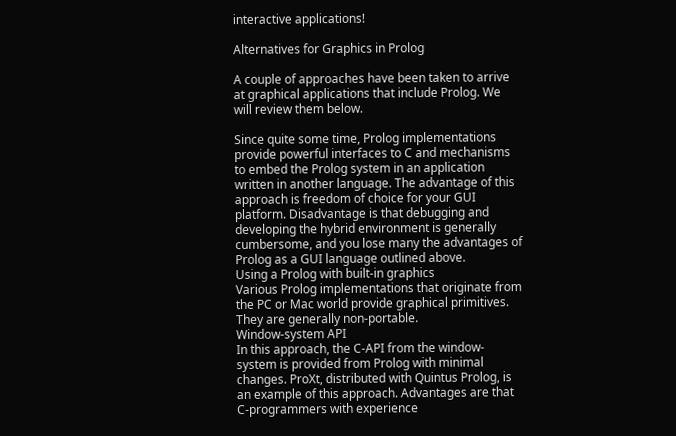interactive applications!

Alternatives for Graphics in Prolog

A couple of approaches have been taken to arrive at graphical applications that include Prolog. We will review them below.

Since quite some time, Prolog implementations provide powerful interfaces to C and mechanisms to embed the Prolog system in an application written in another language. The advantage of this approach is freedom of choice for your GUI platform. Disadvantage is that debugging and developing the hybrid environment is generally cumbersome, and you lose many the advantages of Prolog as a GUI language outlined above.
Using a Prolog with built-in graphics
Various Prolog implementations that originate from the PC or Mac world provide graphical primitives. They are generally non-portable.
Window-system API
In this approach, the C-API from the window-system is provided from Prolog with minimal changes. ProXt, distributed with Quintus Prolog, is an example of this approach. Advantages are that C-programmers with experience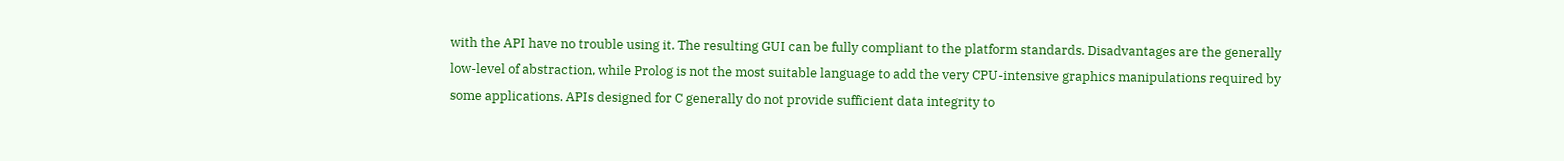with the API have no trouble using it. The resulting GUI can be fully compliant to the platform standards. Disadvantages are the generally low-level of abstraction, while Prolog is not the most suitable language to add the very CPU-intensive graphics manipulations required by some applications. APIs designed for C generally do not provide sufficient data integrity to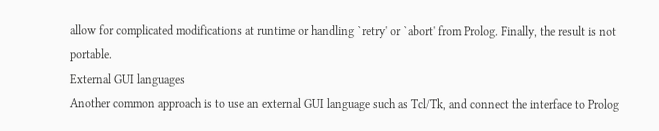allow for complicated modifications at runtime or handling `retry' or `abort' from Prolog. Finally, the result is not portable.
External GUI languages
Another common approach is to use an external GUI language such as Tcl/Tk, and connect the interface to Prolog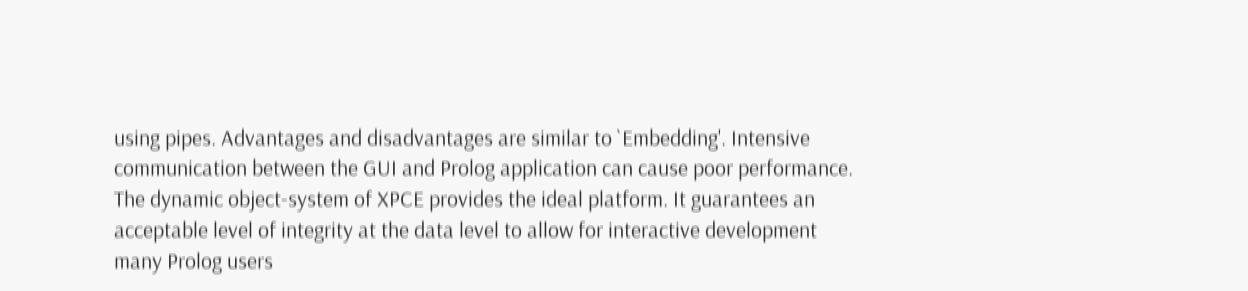using pipes. Advantages and disadvantages are similar to `Embedding'. Intensive communication between the GUI and Prolog application can cause poor performance.
The dynamic object-system of XPCE provides the ideal platform. It guarantees an acceptable level of integrity at the data level to allow for interactive development many Prolog users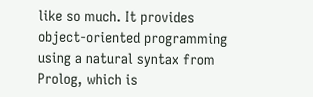like so much. It provides object-oriented programming using a natural syntax from Prolog, which is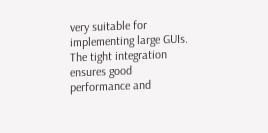very suitable for implementing large GUIs. The tight integration ensures good performance and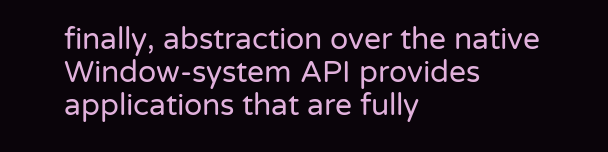finally, abstraction over the native Window-system API provides applications that are fully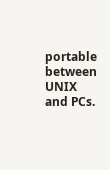portable between UNIX and PCs.